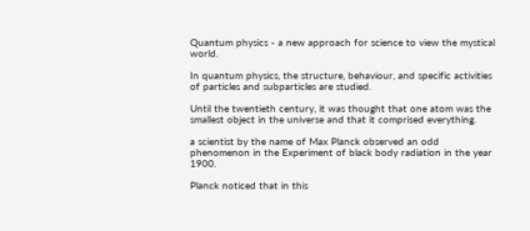Quantum physics - a new approach for science to view the mystical world.

In quantum physics, the structure, behaviour, and specific activities of particles and subparticles are studied.

Until the twentieth century, it was thought that one atom was the smallest object in the universe and that it comprised everything.

a scientist by the name of Max Planck observed an odd phenomenon in the Experiment of black body radiation in the year 1900.

Planck noticed that in this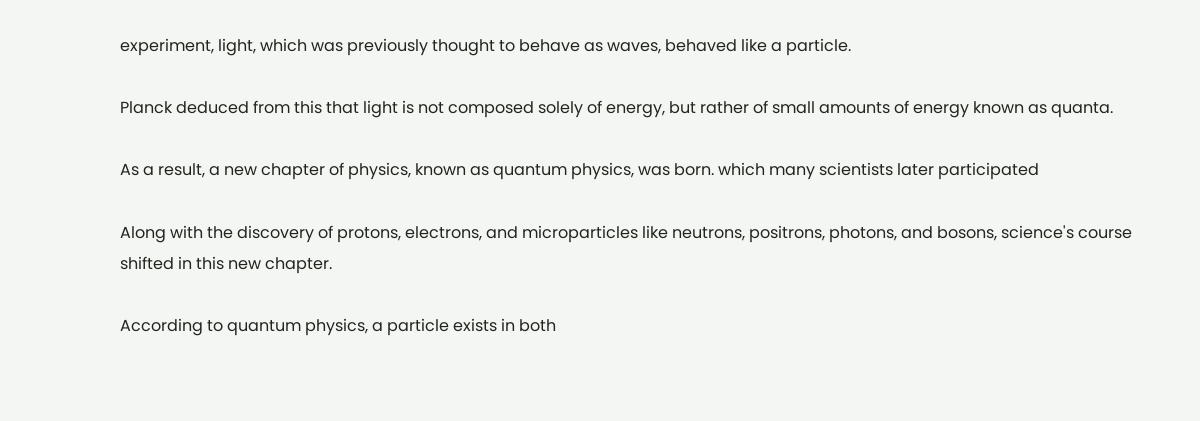experiment, light, which was previously thought to behave as waves, behaved like a particle.

Planck deduced from this that light is not composed solely of energy, but rather of small amounts of energy known as quanta.

As a result, a new chapter of physics, known as quantum physics, was born. which many scientists later participated

Along with the discovery of protons, electrons, and microparticles like neutrons, positrons, photons, and bosons, science's course shifted in this new chapter.

According to quantum physics, a particle exists in both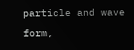particle and wave form,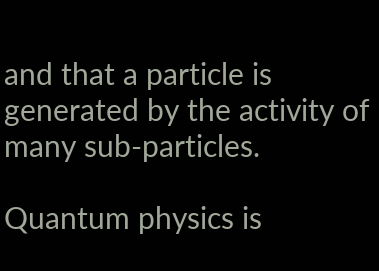and that a particle is generated by the activity of many sub-particles.

Quantum physics is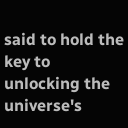said to hold the key to unlocking the universe's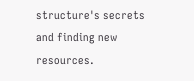structure's secrets and finding new resources.